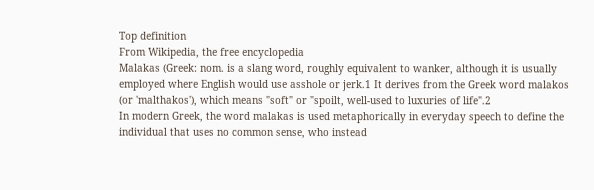Top definition
From Wikipedia, the free encyclopedia
Malakas (Greek: nom. is a slang word, roughly equivalent to wanker, although it is usually employed where English would use asshole or jerk.1 It derives from the Greek word malakos (or 'malthakos'), which means "soft" or "spoilt, well-used to luxuries of life".2
In modern Greek, the word malakas is used metaphorically in everyday speech to define the individual that uses no common sense, who instead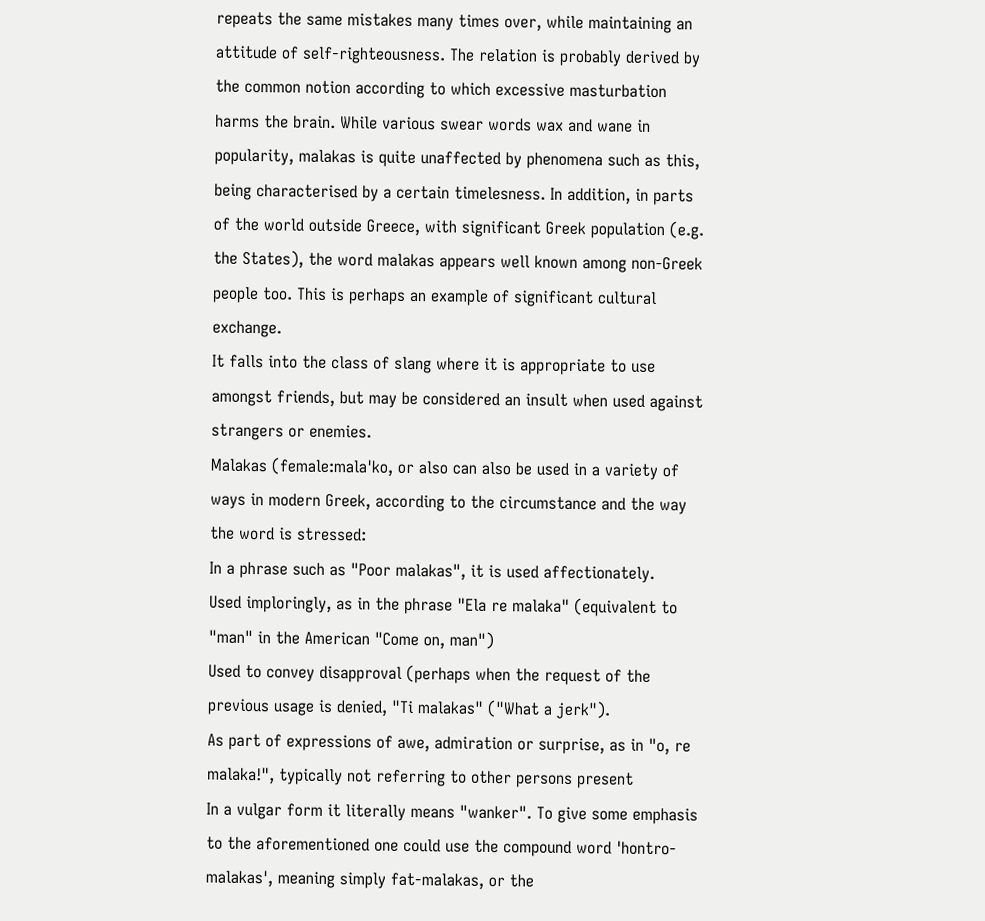repeats the same mistakes many times over, while maintaining an attitude of self-righteousness. The relation is probably derived by the common notion according to which excessive masturbation harms the brain. While various swear words wax and wane in popularity, malakas is quite unaffected by phenomena such as this, being characterised by a certain timelesness. In addition, in parts of the world outside Greece, with significant Greek population (e.g. the States), the word malakas appears well known among non-Greek people too. This is perhaps an example of significant cultural exchange.
It falls into the class of slang where it is appropriate to use amongst friends, but may be considered an insult when used against strangers or enemies.
Malakas (female:mala'ko, or also can also be used in a variety of ways in modern Greek, according to the circumstance and the way the word is stressed:
In a phrase such as "Poor malakas", it is used affectionately.
Used imploringly, as in the phrase "Ela re malaka" (equivalent to "man" in the American "Come on, man")
Used to convey disapproval (perhaps when the request of the previous usage is denied, "Ti malakas" ("What a jerk").
As part of expressions of awe, admiration or surprise, as in "o, re malaka!", typically not referring to other persons present
In a vulgar form it literally means "wanker". To give some emphasis to the aforementioned one could use the compound word 'hontro-malakas', meaning simply fat-malakas, or the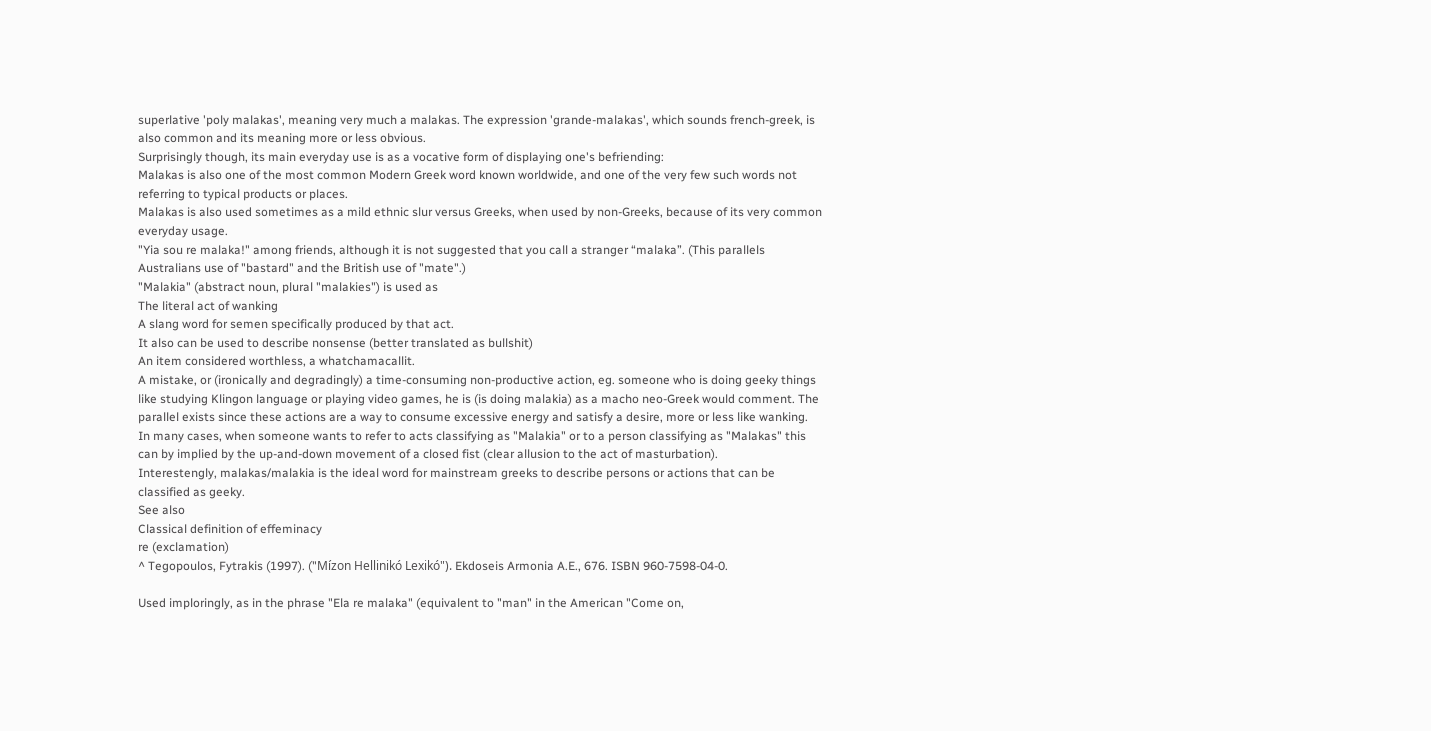superlative 'poly malakas', meaning very much a malakas. The expression 'grande-malakas', which sounds french-greek, is also common and its meaning more or less obvious.
Surprisingly though, its main everyday use is as a vocative form of displaying one's befriending:
Malakas is also one of the most common Modern Greek word known worldwide, and one of the very few such words not referring to typical products or places.
Malakas is also used sometimes as a mild ethnic slur versus Greeks, when used by non-Greeks, because of its very common everyday usage.
"Yia sou re malaka!" among friends, although it is not suggested that you call a stranger “malaka”. (This parallels Australians use of "bastard" and the British use of "mate".)
"Malakia" (abstract noun, plural "malakies") is used as
The literal act of wanking
A slang word for semen specifically produced by that act.
It also can be used to describe nonsense (better translated as bullshit)
An item considered worthless, a whatchamacallit.
A mistake, or (ironically and degradingly) a time-consuming non-productive action, eg. someone who is doing geeky things like studying Klingon language or playing video games, he is (is doing malakia) as a macho neo-Greek would comment. The parallel exists since these actions are a way to consume excessive energy and satisfy a desire, more or less like wanking.
In many cases, when someone wants to refer to acts classifying as "Malakia" or to a person classifying as "Malakas" this can by implied by the up-and-down movement of a closed fist (clear allusion to the act of masturbation).
Interestengly, malakas/malakia is the ideal word for mainstream greeks to describe persons or actions that can be classified as geeky.
See also
Classical definition of effeminacy
re (exclamation)
^ Tegopoulos, Fytrakis (1997). ("Mízon Hellinikó Lexikó"). Ekdoseis Armonia A.E., 676. ISBN 960-7598-04-0.

Used imploringly, as in the phrase "Ela re malaka" (equivalent to "man" in the American "Come on,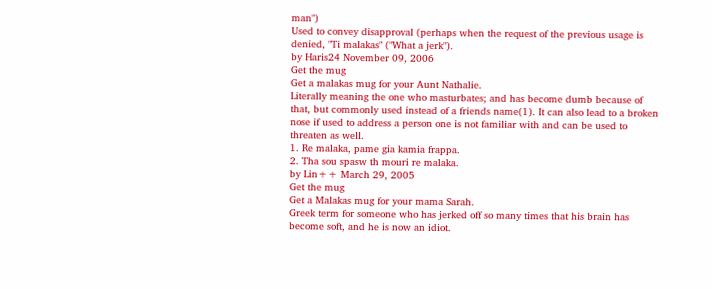man")
Used to convey disapproval (perhaps when the request of the previous usage is denied, "Ti malakas" ("What a jerk").
by Haris24 November 09, 2006
Get the mug
Get a malakas mug for your Aunt Nathalie.
Literally meaning the one who masturbates; and has become dumb because of that, but commonly used instead of a friends name(1). It can also lead to a broken nose if used to address a person one is not familiar with and can be used to threaten as well.
1. Re malaka, pame gia kamia frappa.
2. Tha sou spasw th mouri re malaka.
by Lin++ March 29, 2005
Get the mug
Get a Malakas mug for your mama Sarah.
Greek term for someone who has jerked off so many times that his brain has become soft, and he is now an idiot.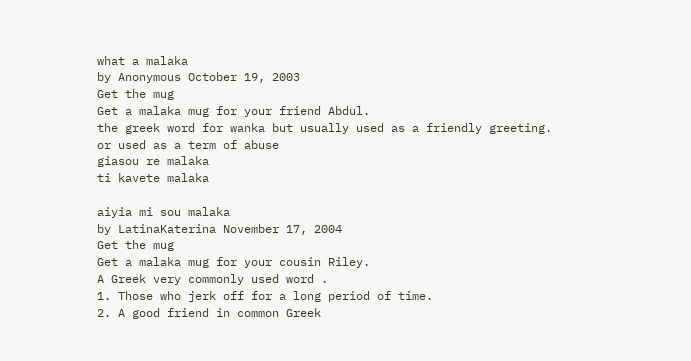what a malaka
by Anonymous October 19, 2003
Get the mug
Get a malaka mug for your friend Abdul.
the greek word for wanka but usually used as a friendly greeting.
or used as a term of abuse
giasou re malaka
ti kavete malaka

aiyia mi sou malaka
by LatinaKaterina November 17, 2004
Get the mug
Get a malaka mug for your cousin Riley.
A Greek very commonly used word .
1. Those who jerk off for a long period of time.
2. A good friend in common Greek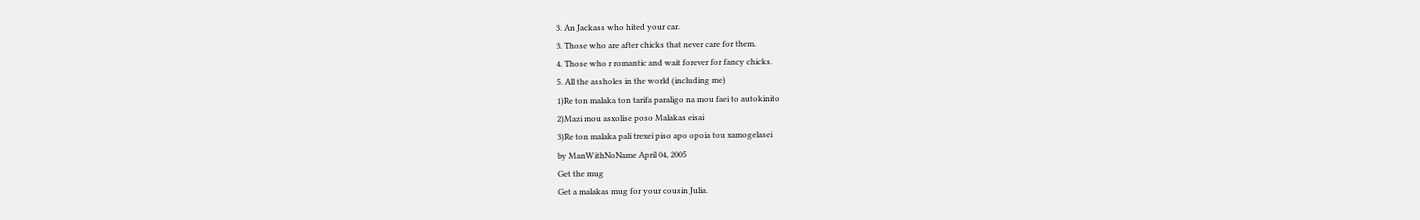3. An Jackass who hited your car.
3. Those who are after chicks that never care for them.
4. Those who r romantic and wait forever for fancy chicks.
5. All the assholes in the world (including me)
1)Re ton malaka ton tarifa paraligo na mou faei to autokinito
2)Mazi mou asxolise poso Malakas eisai
3)Re ton malaka pali trexei piso apo opoia tou xamogelasei
by ManWithNoName April 04, 2005
Get the mug
Get a malakas mug for your cousin Julia.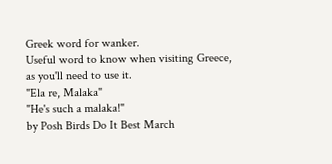Greek word for wanker.
Useful word to know when visiting Greece, as you'll need to use it.
"Ela re, Malaka"
"He's such a malaka!"
by Posh Birds Do It Best March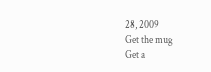28, 2009
Get the mug
Get a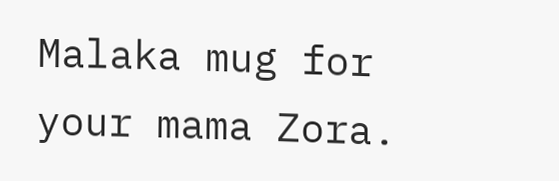Malaka mug for your mama Zora.